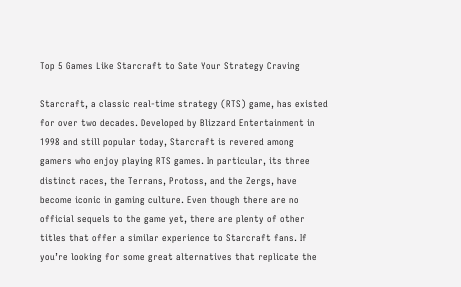Top 5 Games Like Starcraft to Sate Your Strategy Craving

Starcraft, a classic real-time strategy (RTS) game, has existed for over two decades. Developed by Blizzard Entertainment in 1998 and still popular today, Starcraft is revered among gamers who enjoy playing RTS games. In particular, its three distinct races, the Terrans, Protoss, and the Zergs, have become iconic in gaming culture. Even though there are no official sequels to the game yet, there are plenty of other titles that offer a similar experience to Starcraft fans. If you’re looking for some great alternatives that replicate the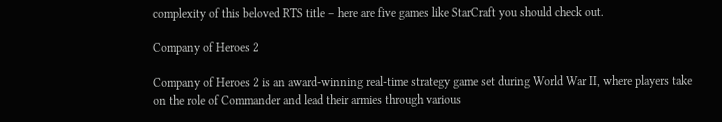complexity of this beloved RTS title – here are five games like StarCraft you should check out.

Company of Heroes 2

Company of Heroes 2 is an award-winning real-time strategy game set during World War II, where players take on the role of Commander and lead their armies through various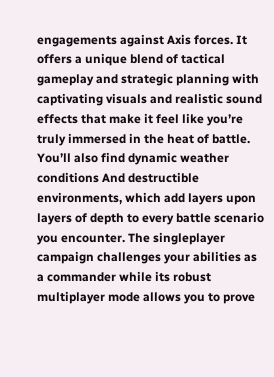engagements against Axis forces. It offers a unique blend of tactical gameplay and strategic planning with captivating visuals and realistic sound effects that make it feel like you’re truly immersed in the heat of battle. You’ll also find dynamic weather conditions And destructible environments, which add layers upon layers of depth to every battle scenario you encounter. The singleplayer campaign challenges your abilities as a commander while its robust multiplayer mode allows you to prove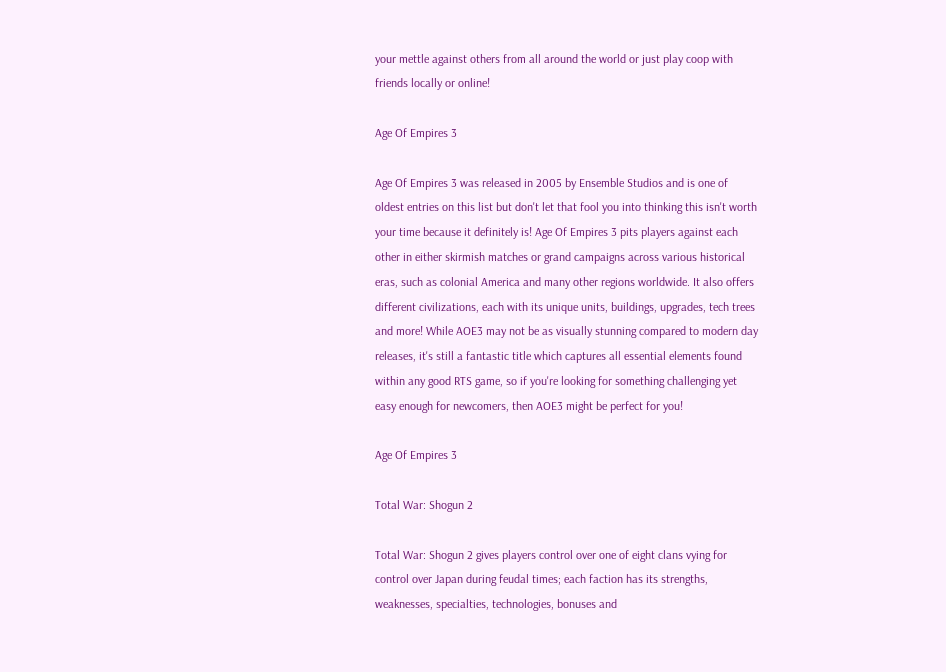your mettle against others from all around the world or just play coop with friends locally or online!

Age Of Empires 3

Age Of Empires 3 was released in 2005 by Ensemble Studios and is one of oldest entries on this list but don't let that fool you into thinking this isn't worth your time because it definitely is! Age Of Empires 3 pits players against each other in either skirmish matches or grand campaigns across various historical eras, such as colonial America and many other regions worldwide. It also offers different civilizations, each with its unique units, buildings, upgrades, tech trees and more! While AOE3 may not be as visually stunning compared to modern day releases, it's still a fantastic title which captures all essential elements found within any good RTS game, so if you're looking for something challenging yet easy enough for newcomers, then AOE3 might be perfect for you!

Age Of Empires 3

Total War: Shogun 2

Total War: Shogun 2 gives players control over one of eight clans vying for control over Japan during feudal times; each faction has its strengths, weaknesses, specialties, technologies, bonuses and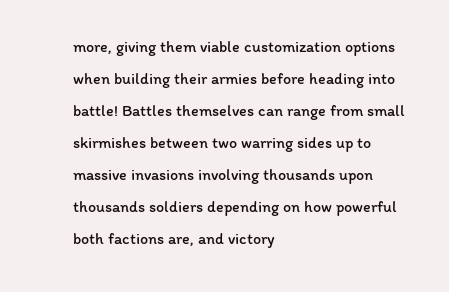more, giving them viable customization options when building their armies before heading into battle! Battles themselves can range from small skirmishes between two warring sides up to massive invasions involving thousands upon thousands soldiers depending on how powerful both factions are, and victory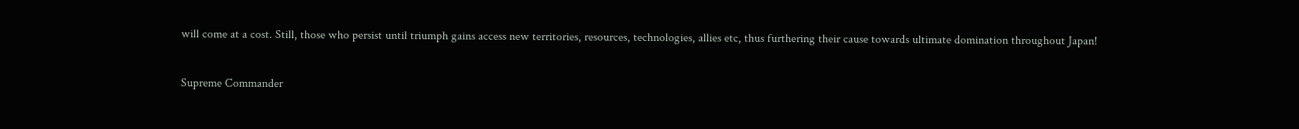will come at a cost. Still, those who persist until triumph gains access new territories, resources, technologies, allies etc, thus furthering their cause towards ultimate domination throughout Japan!

Supreme Commander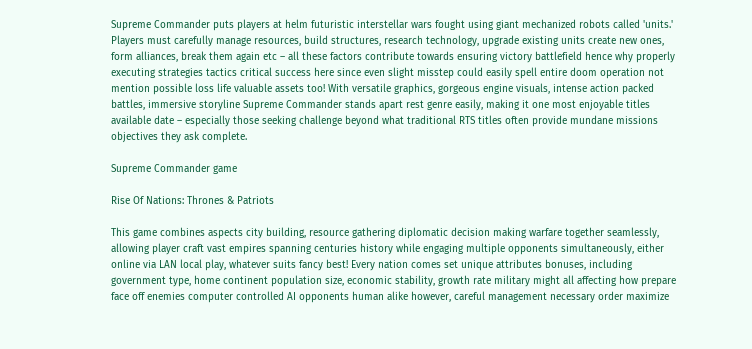Supreme Commander puts players at helm futuristic interstellar wars fought using giant mechanized robots called 'units.' Players must carefully manage resources, build structures, research technology, upgrade existing units create new ones, form alliances, break them again etc – all these factors contribute towards ensuring victory battlefield hence why properly executing strategies tactics critical success here since even slight misstep could easily spell entire doom operation not mention possible loss life valuable assets too! With versatile graphics, gorgeous engine visuals, intense action packed battles, immersive storyline Supreme Commander stands apart rest genre easily, making it one most enjoyable titles available date – especially those seeking challenge beyond what traditional RTS titles often provide mundane missions objectives they ask complete.

Supreme Commander game

Rise Of Nations: Thrones & Patriots

This game combines aspects city building, resource gathering diplomatic decision making warfare together seamlessly, allowing player craft vast empires spanning centuries history while engaging multiple opponents simultaneously, either online via LAN local play, whatever suits fancy best! Every nation comes set unique attributes bonuses, including government type, home continent population size, economic stability, growth rate military might all affecting how prepare face off enemies computer controlled AI opponents human alike however, careful management necessary order maximize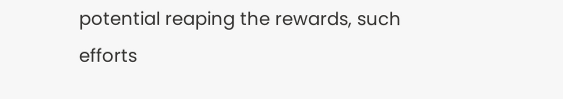potential reaping the rewards, such efforts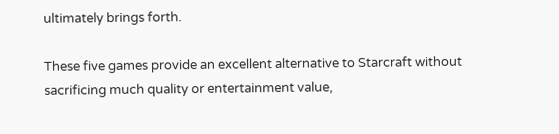ultimately brings forth.

These five games provide an excellent alternative to Starcraft without sacrificing much quality or entertainment value,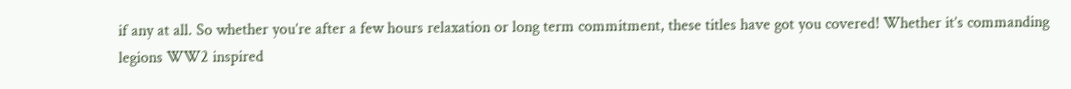if any at all. So whether you’re after a few hours relaxation or long term commitment, these titles have got you covered! Whether it’s commanding legions WW2 inspired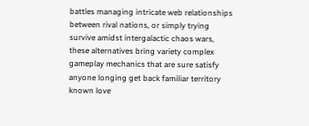battles managing intricate web relationships between rival nations, or simply trying survive amidst intergalactic chaos wars, these alternatives bring variety complex gameplay mechanics that are sure satisfy anyone longing get back familiar territory known love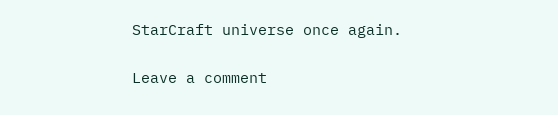StarCraft universe once again.

Leave a comment